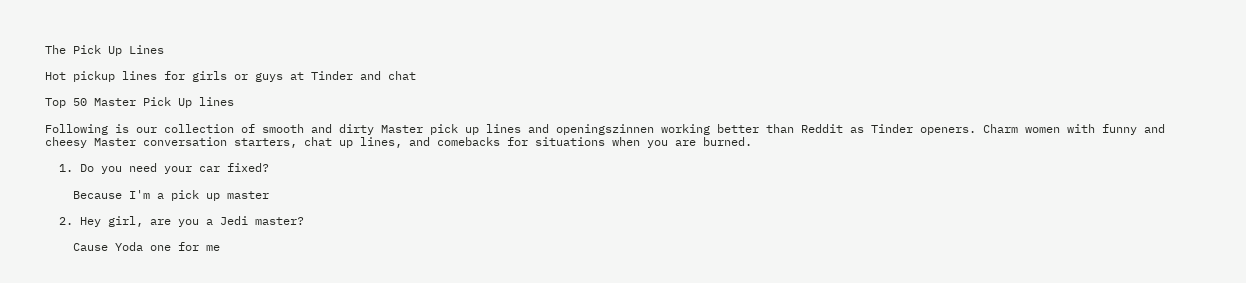The Pick Up Lines

Hot pickup lines for girls or guys at Tinder and chat

Top 50 Master Pick Up lines

Following is our collection of smooth and dirty Master pick up lines and openingszinnen working better than Reddit as Tinder openers. Charm women with funny and cheesy Master conversation starters, chat up lines, and comebacks for situations when you are burned.

  1. Do you need your car fixed?

    Because I'm a pick up master

  2. Hey girl, are you a Jedi master?

    Cause Yoda one for me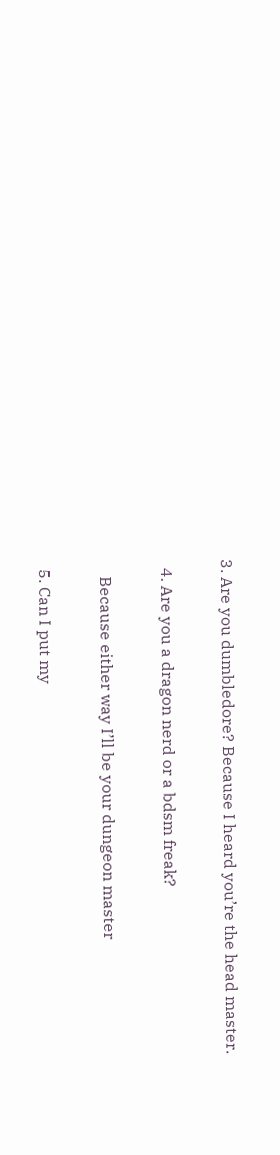3. Are you dumbledore? Because I heard you’re the head master.

  4. Are you a dragon nerd or a bdsm freak?

    Because either way I’ll be your dungeon master

  5. Can I put my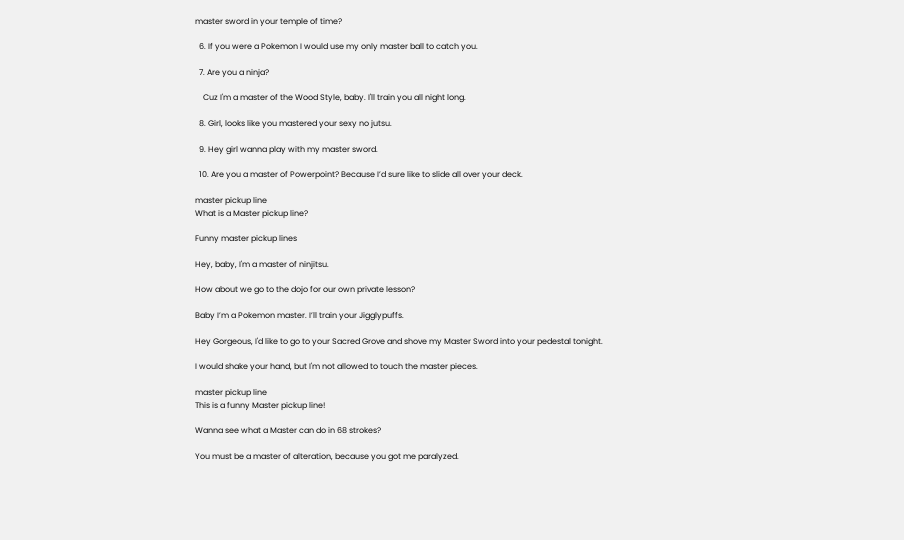master sword in your temple of time?

  6. If you were a Pokemon I would use my only master ball to catch you.

  7. Are you a ninja?

    Cuz I'm a master of the Wood Style, baby. I'll train you all night long.

  8. Girl, looks like you mastered your sexy no jutsu.

  9. Hey girl wanna play with my master sword.

  10. Are you a master of Powerpoint? Because I’d sure like to slide all over your deck.

master pickup line
What is a Master pickup line?

Funny master pickup lines

Hey, baby, I'm a master of ninjitsu.

How about we go to the dojo for our own private lesson?

Baby I’m a Pokemon master. I’ll train your Jigglypuffs.

Hey Gorgeous, I'd like to go to your Sacred Grove and shove my Master Sword into your pedestal tonight.

I would shake your hand, but I'm not allowed to touch the master pieces.

master pickup line
This is a funny Master pickup line!

Wanna see what a Master can do in 68 strokes?

You must be a master of alteration, because you got me paralyzed.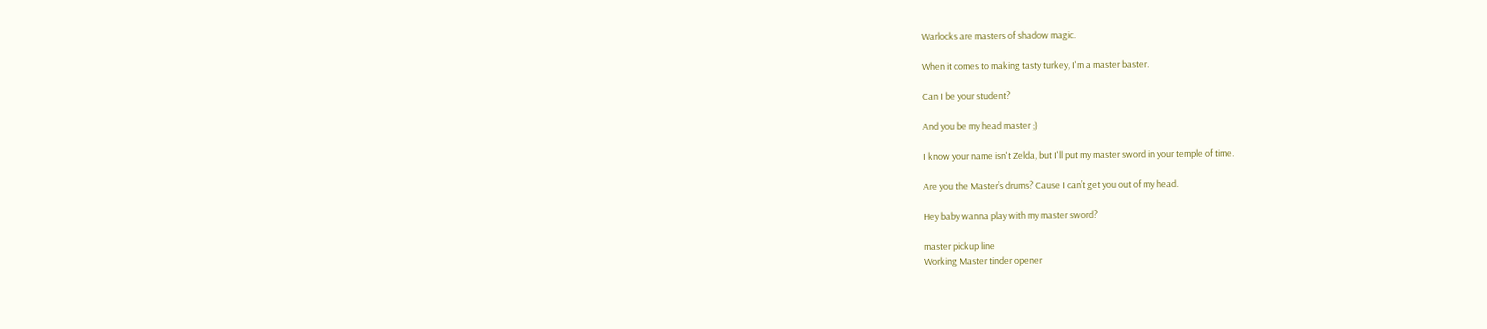Warlocks are masters of shadow magic.

When it comes to making tasty turkey, I'm a master baster.

Can I be your student?

And you be my head master ;)

I know your name isn't Zelda, but I'll put my master sword in your temple of time.

Are you the Master’s drums? Cause I can’t get you out of my head.

Hey baby wanna play with my master sword?

master pickup line
Working Master tinder opener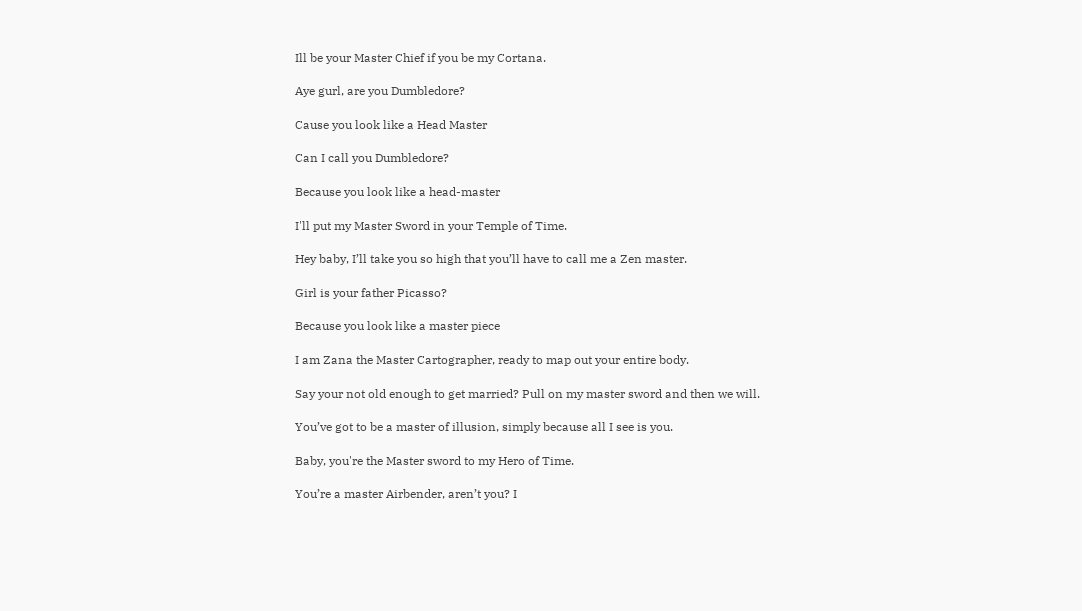Ill be your Master Chief if you be my Cortana.

Aye gurl, are you Dumbledore?

Cause you look like a Head Master

Can I call you Dumbledore?

Because you look like a head-master

I'll put my Master Sword in your Temple of Time.

Hey baby, I’ll take you so high that you’ll have to call me a Zen master.

Girl is your father Picasso?

Because you look like a master piece

I am Zana the Master Cartographer, ready to map out your entire body.

Say your not old enough to get married? Pull on my master sword and then we will.

You’ve got to be a master of illusion, simply because all I see is you.

Baby, you're the Master sword to my Hero of Time.

You’re a master Airbender, aren’t you? I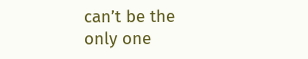can’t be the only one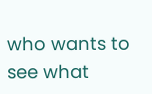who wants to see what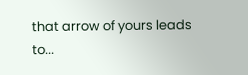that arrow of yours leads to...